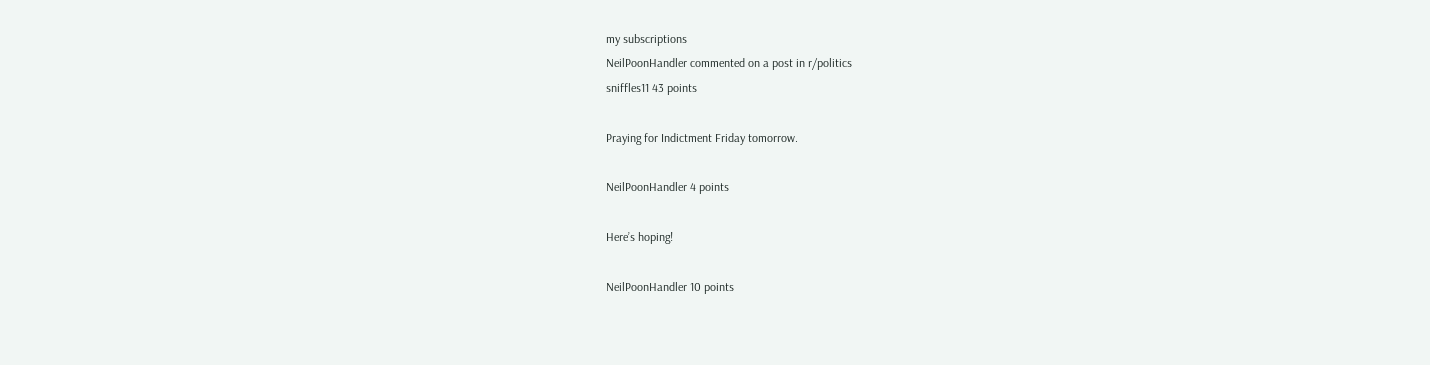my subscriptions
NeilPoonHandler commented on a post in r/politics
sniffles11 43 points

Praying for Indictment Friday tomorrow.

NeilPoonHandler 4 points

Here’s hoping!

NeilPoonHandler 10 points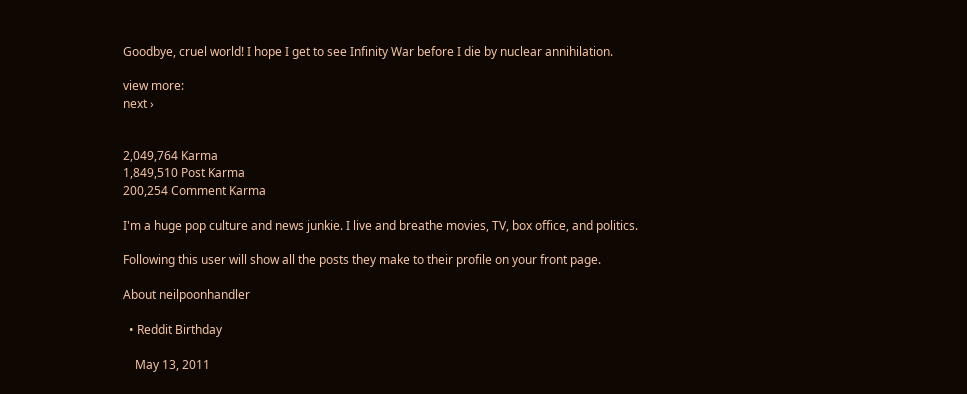Goodbye, cruel world! I hope I get to see Infinity War before I die by nuclear annihilation.

view more:
next ›


2,049,764 Karma
1,849,510 Post Karma
200,254 Comment Karma

I'm a huge pop culture and news junkie. I live and breathe movies, TV, box office, and politics.

Following this user will show all the posts they make to their profile on your front page.

About neilpoonhandler

  • Reddit Birthday

    May 13, 2011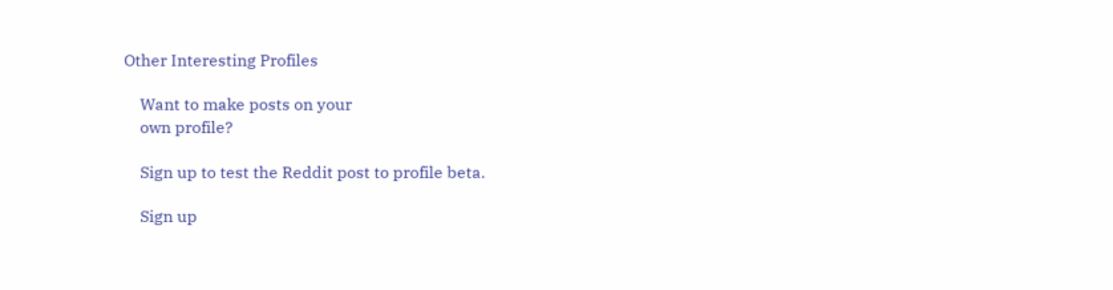Other Interesting Profiles

    Want to make posts on your
    own profile?

    Sign up to test the Reddit post to profile beta.

    Sign up